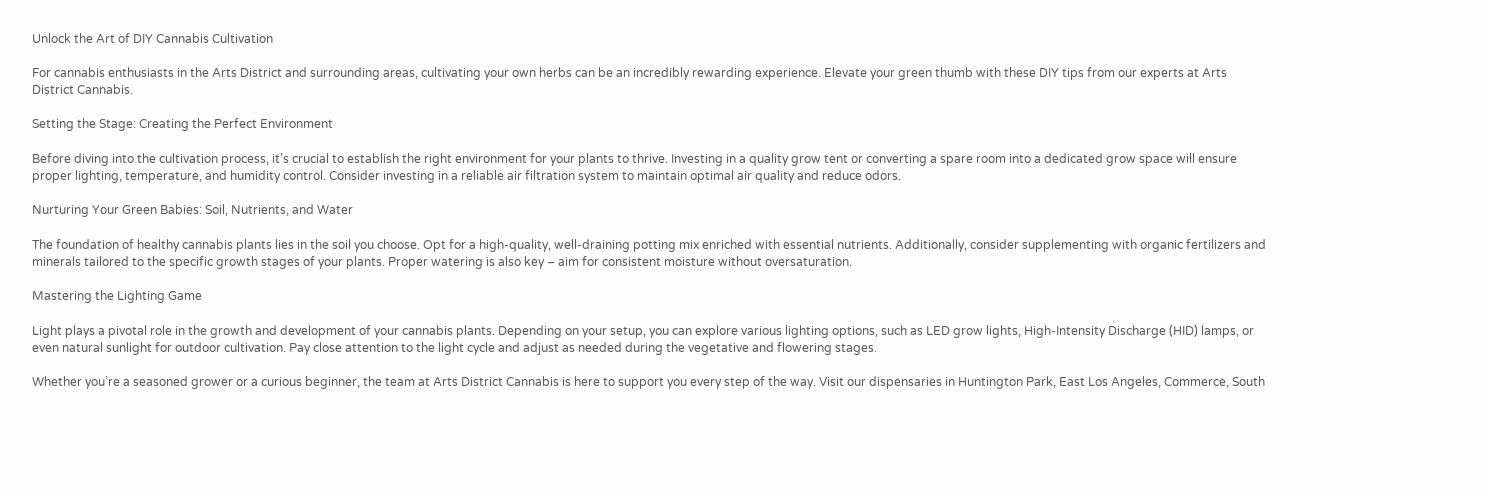Unlock the Art of DIY Cannabis Cultivation

For cannabis enthusiasts in the Arts District and surrounding areas, cultivating your own herbs can be an incredibly rewarding experience. Elevate your green thumb with these DIY tips from our experts at Arts District Cannabis.

Setting the Stage: Creating the Perfect Environment

Before diving into the cultivation process, it’s crucial to establish the right environment for your plants to thrive. Investing in a quality grow tent or converting a spare room into a dedicated grow space will ensure proper lighting, temperature, and humidity control. Consider investing in a reliable air filtration system to maintain optimal air quality and reduce odors.

Nurturing Your Green Babies: Soil, Nutrients, and Water

The foundation of healthy cannabis plants lies in the soil you choose. Opt for a high-quality, well-draining potting mix enriched with essential nutrients. Additionally, consider supplementing with organic fertilizers and minerals tailored to the specific growth stages of your plants. Proper watering is also key – aim for consistent moisture without oversaturation.

Mastering the Lighting Game

Light plays a pivotal role in the growth and development of your cannabis plants. Depending on your setup, you can explore various lighting options, such as LED grow lights, High-Intensity Discharge (HID) lamps, or even natural sunlight for outdoor cultivation. Pay close attention to the light cycle and adjust as needed during the vegetative and flowering stages.

Whether you’re a seasoned grower or a curious beginner, the team at Arts District Cannabis is here to support you every step of the way. Visit our dispensaries in Huntington Park, East Los Angeles, Commerce, South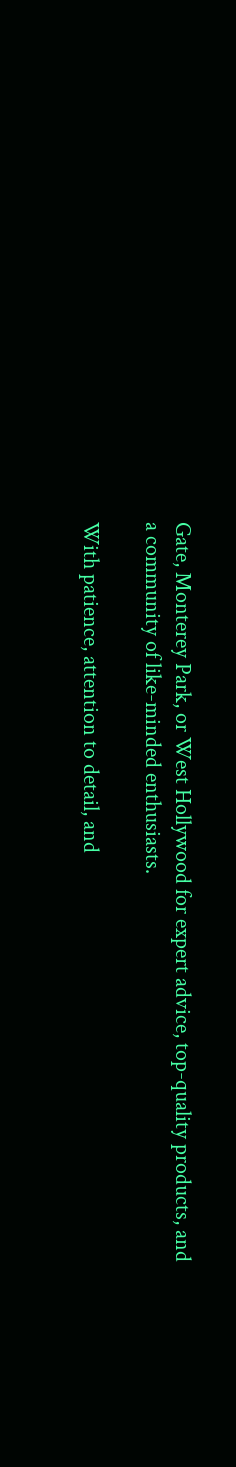Gate, Monterey Park, or West Hollywood for expert advice, top-quality products, and a community of like-minded enthusiasts.

With patience, attention to detail, and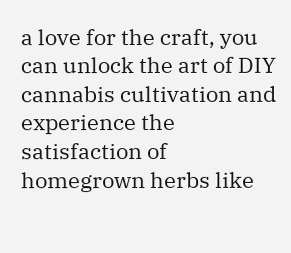a love for the craft, you can unlock the art of DIY cannabis cultivation and experience the satisfaction of homegrown herbs like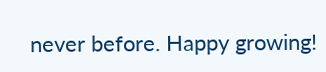never before. Happy growing!